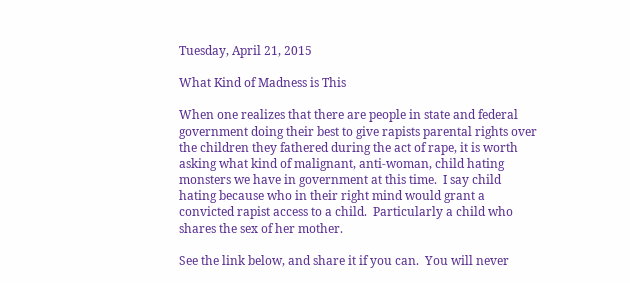Tuesday, April 21, 2015

What Kind of Madness is This

When one realizes that there are people in state and federal government doing their best to give rapists parental rights over the children they fathered during the act of rape, it is worth asking what kind of malignant, anti-woman, child hating monsters we have in government at this time.  I say child hating because who in their right mind would grant a convicted rapist access to a child.  Particularly a child who shares the sex of her mother.

See the link below, and share it if you can.  You will never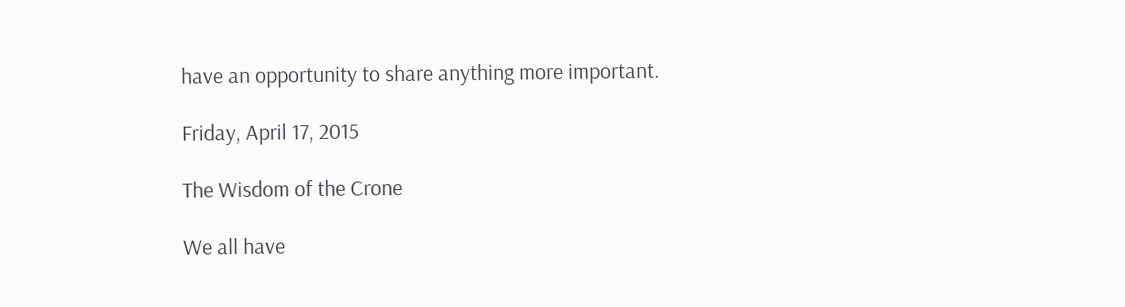have an opportunity to share anything more important.

Friday, April 17, 2015

The Wisdom of the Crone

We all have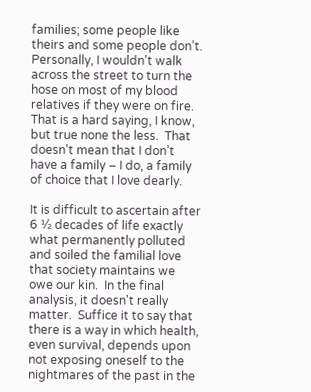families; some people like theirs and some people don’t.  Personally, I wouldn't walk across the street to turn the hose on most of my blood relatives if they were on fire.  That is a hard saying, I know, but true none the less.  That doesn't mean that I don’t have a family – I do, a family of choice that I love dearly.

It is difficult to ascertain after 6 ½ decades of life exactly what permanently polluted and soiled the familial love that society maintains we owe our kin.  In the final analysis, it doesn't really matter.  Suffice it to say that there is a way in which health, even survival, depends upon not exposing oneself to the nightmares of the past in the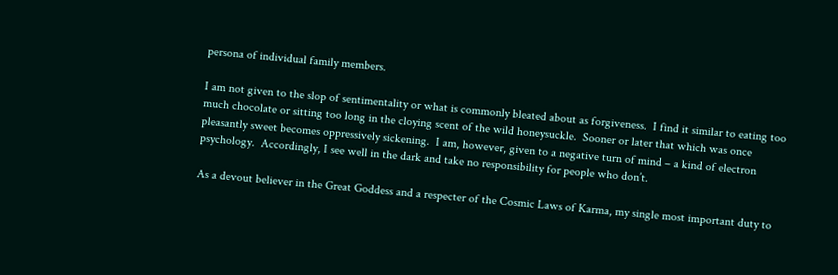persona of individual family members.

I am not given to the slop of sentimentality or what is commonly bleated about as forgiveness.  I find it similar to eating too much chocolate or sitting too long in the cloying scent of the wild honeysuckle.  Sooner or later that which was once pleasantly sweet becomes oppressively sickening.  I am, however, given to a negative turn of mind – a kind of electron psychology.  Accordingly, I see well in the dark and take no responsibility for people who don’t.

As a devout believer in the Great Goddess and a respecter of the Cosmic Laws of Karma, my single most important duty to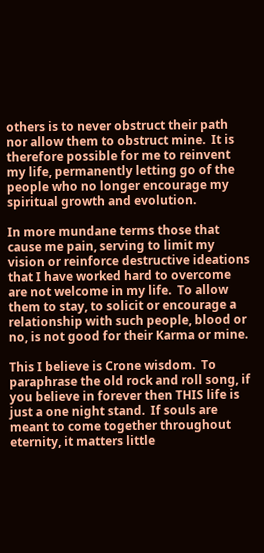others is to never obstruct their path nor allow them to obstruct mine.  It is therefore possible for me to reinvent my life, permanently letting go of the people who no longer encourage my spiritual growth and evolution.

In more mundane terms those that cause me pain, serving to limit my vision or reinforce destructive ideations that I have worked hard to overcome are not welcome in my life.  To allow them to stay, to solicit or encourage a relationship with such people, blood or no, is not good for their Karma or mine.

This I believe is Crone wisdom.  To paraphrase the old rock and roll song, if you believe in forever then THIS life is just a one night stand.  If souls are meant to come together throughout eternity, it matters little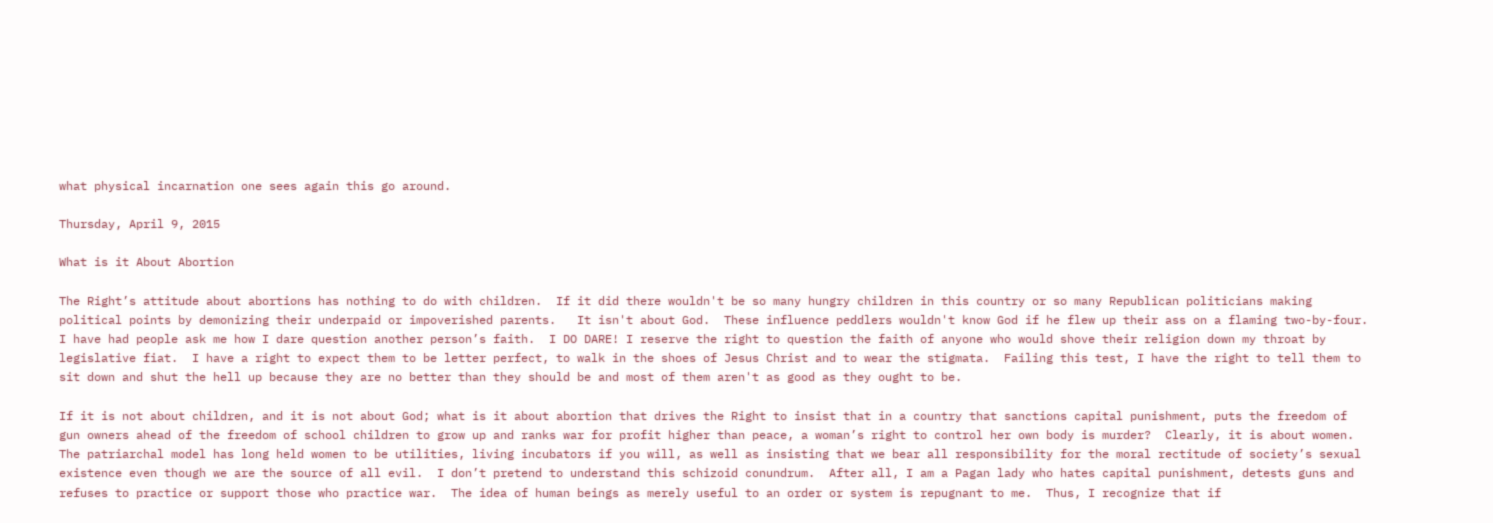what physical incarnation one sees again this go around.

Thursday, April 9, 2015

What is it About Abortion

The Right’s attitude about abortions has nothing to do with children.  If it did there wouldn't be so many hungry children in this country or so many Republican politicians making political points by demonizing their underpaid or impoverished parents.   It isn't about God.  These influence peddlers wouldn't know God if he flew up their ass on a flaming two-by-four.  I have had people ask me how I dare question another person’s faith.  I DO DARE! I reserve the right to question the faith of anyone who would shove their religion down my throat by legislative fiat.  I have a right to expect them to be letter perfect, to walk in the shoes of Jesus Christ and to wear the stigmata.  Failing this test, I have the right to tell them to sit down and shut the hell up because they are no better than they should be and most of them aren't as good as they ought to be.

If it is not about children, and it is not about God; what is it about abortion that drives the Right to insist that in a country that sanctions capital punishment, puts the freedom of gun owners ahead of the freedom of school children to grow up and ranks war for profit higher than peace, a woman’s right to control her own body is murder?  Clearly, it is about women.  The patriarchal model has long held women to be utilities, living incubators if you will, as well as insisting that we bear all responsibility for the moral rectitude of society’s sexual existence even though we are the source of all evil.  I don’t pretend to understand this schizoid conundrum.  After all, I am a Pagan lady who hates capital punishment, detests guns and refuses to practice or support those who practice war.  The idea of human beings as merely useful to an order or system is repugnant to me.  Thus, I recognize that if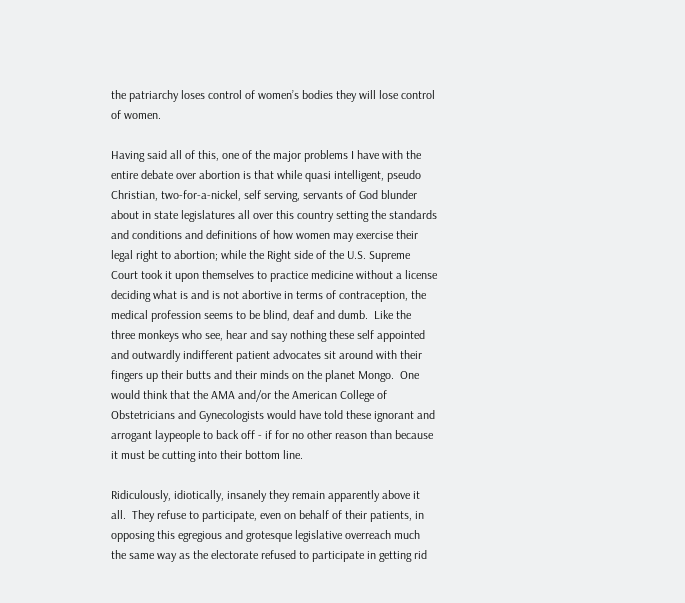the patriarchy loses control of women’s bodies they will lose control of women.

Having said all of this, one of the major problems I have with the entire debate over abortion is that while quasi intelligent, pseudo Christian, two-for-a-nickel, self serving, servants of God blunder about in state legislatures all over this country setting the standards and conditions and definitions of how women may exercise their legal right to abortion; while the Right side of the U.S. Supreme Court took it upon themselves to practice medicine without a license deciding what is and is not abortive in terms of contraception, the medical profession seems to be blind, deaf and dumb.  Like the three monkeys who see, hear and say nothing these self appointed and outwardly indifferent patient advocates sit around with their fingers up their butts and their minds on the planet Mongo.  One would think that the AMA and/or the American College of Obstetricians and Gynecologists would have told these ignorant and arrogant laypeople to back off - if for no other reason than because it must be cutting into their bottom line.

Ridiculously, idiotically, insanely they remain apparently above it all.  They refuse to participate, even on behalf of their patients, in opposing this egregious and grotesque legislative overreach much the same way as the electorate refused to participate in getting rid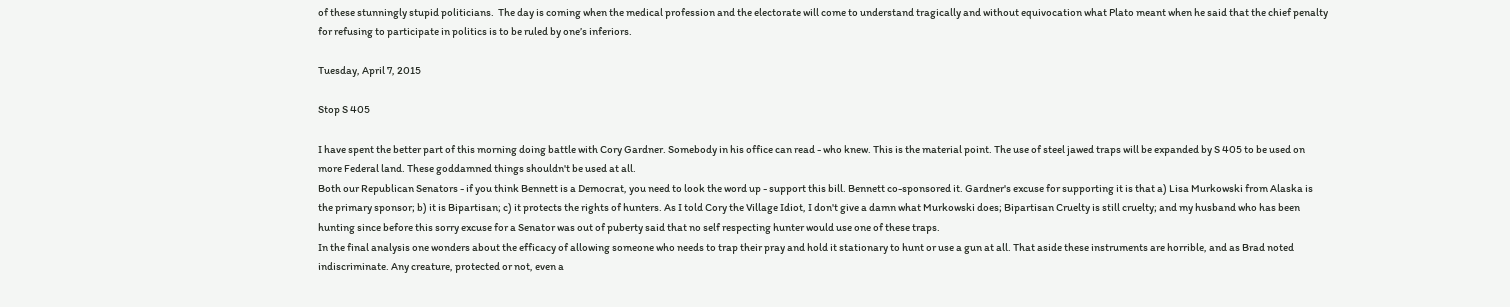of these stunningly stupid politicians.  The day is coming when the medical profession and the electorate will come to understand tragically and without equivocation what Plato meant when he said that the chief penalty for refusing to participate in politics is to be ruled by one’s inferiors.

Tuesday, April 7, 2015

Stop S 405

I have spent the better part of this morning doing battle with Cory Gardner. Somebody in his office can read - who knew. This is the material point. The use of steel jawed traps will be expanded by S 405 to be used on more Federal land. These goddamned things shouldn't be used at all.
Both our Republican Senators - if you think Bennett is a Democrat, you need to look the word up - support this bill. Bennett co-sponsored it. Gardner's excuse for supporting it is that a) Lisa Murkowski from Alaska is the primary sponsor; b) it is Bipartisan; c) it protects the rights of hunters. As I told Cory the Village Idiot, I don't give a damn what Murkowski does; Bipartisan Cruelty is still cruelty; and my husband who has been hunting since before this sorry excuse for a Senator was out of puberty said that no self respecting hunter would use one of these traps.
In the final analysis one wonders about the efficacy of allowing someone who needs to trap their pray and hold it stationary to hunt or use a gun at all. That aside these instruments are horrible, and as Brad noted indiscriminate. Any creature, protected or not, even a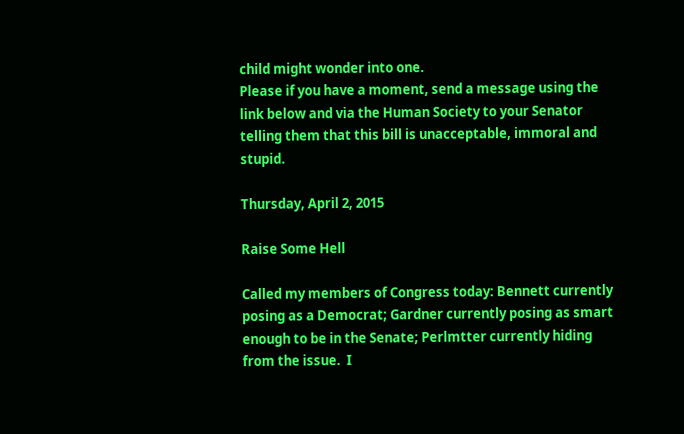child might wonder into one.
Please if you have a moment, send a message using the link below and via the Human Society to your Senator telling them that this bill is unacceptable, immoral and stupid.

Thursday, April 2, 2015

Raise Some Hell

Called my members of Congress today: Bennett currently posing as a Democrat; Gardner currently posing as smart enough to be in the Senate; Perlmtter currently hiding from the issue.  I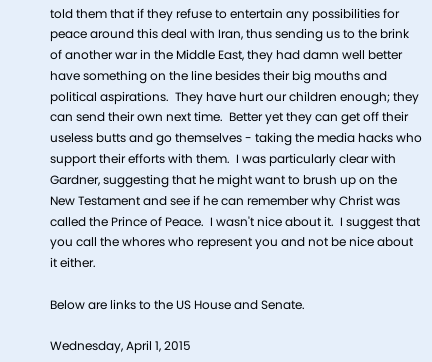told them that if they refuse to entertain any possibilities for peace around this deal with Iran, thus sending us to the brink of another war in the Middle East, they had damn well better have something on the line besides their big mouths and political aspirations.  They have hurt our children enough; they can send their own next time.  Better yet they can get off their useless butts and go themselves - taking the media hacks who support their efforts with them.  I was particularly clear with Gardner, suggesting that he might want to brush up on the New Testament and see if he can remember why Christ was called the Prince of Peace.  I wasn't nice about it.  I suggest that you call the whores who represent you and not be nice about it either.

Below are links to the US House and Senate.

Wednesday, April 1, 2015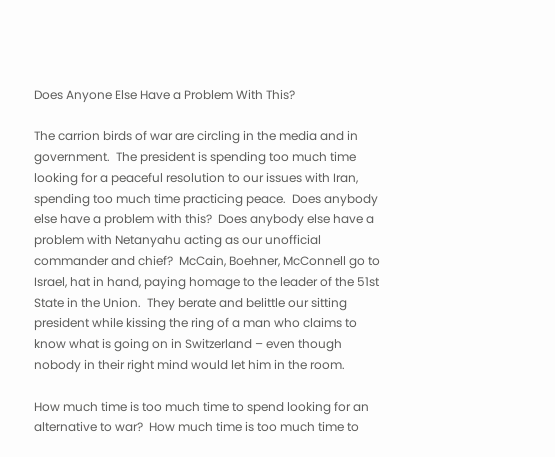Does Anyone Else Have a Problem With This?

The carrion birds of war are circling in the media and in government.  The president is spending too much time looking for a peaceful resolution to our issues with Iran, spending too much time practicing peace.  Does anybody else have a problem with this?  Does anybody else have a problem with Netanyahu acting as our unofficial commander and chief?  McCain, Boehner, McConnell go to Israel, hat in hand, paying homage to the leader of the 51st State in the Union.  They berate and belittle our sitting president while kissing the ring of a man who claims to know what is going on in Switzerland – even though nobody in their right mind would let him in the room.

How much time is too much time to spend looking for an alternative to war?  How much time is too much time to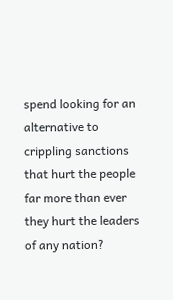spend looking for an alternative to crippling sanctions that hurt the people far more than ever they hurt the leaders of any nation?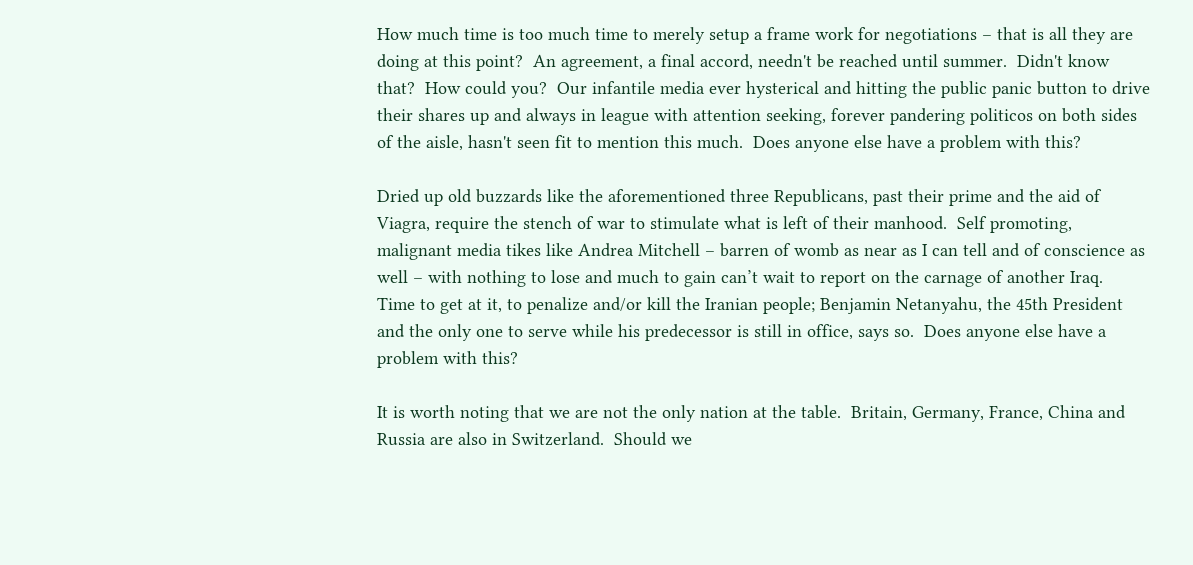How much time is too much time to merely setup a frame work for negotiations – that is all they are doing at this point?  An agreement, a final accord, needn't be reached until summer.  Didn't know that?  How could you?  Our infantile media ever hysterical and hitting the public panic button to drive their shares up and always in league with attention seeking, forever pandering politicos on both sides of the aisle, hasn't seen fit to mention this much.  Does anyone else have a problem with this?

Dried up old buzzards like the aforementioned three Republicans, past their prime and the aid of Viagra, require the stench of war to stimulate what is left of their manhood.  Self promoting, malignant media tikes like Andrea Mitchell – barren of womb as near as I can tell and of conscience as well – with nothing to lose and much to gain can’t wait to report on the carnage of another Iraq.  Time to get at it, to penalize and/or kill the Iranian people; Benjamin Netanyahu, the 45th President and the only one to serve while his predecessor is still in office, says so.  Does anyone else have a problem with this?

It is worth noting that we are not the only nation at the table.  Britain, Germany, France, China and Russia are also in Switzerland.  Should we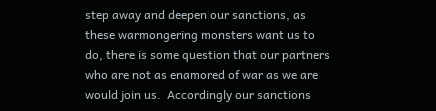step away and deepen our sanctions, as these warmongering monsters want us to do, there is some question that our partners who are not as enamored of war as we are would join us.  Accordingly our sanctions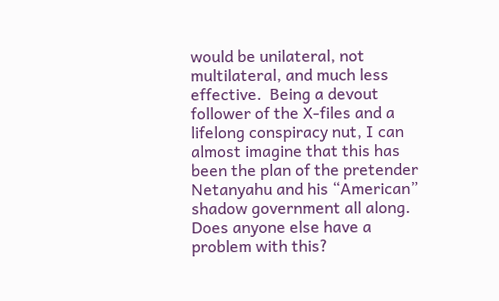would be unilateral, not multilateral, and much less effective.  Being a devout follower of the X-files and a lifelong conspiracy nut, I can almost imagine that this has been the plan of the pretender Netanyahu and his “American” shadow government all along.  Does anyone else have a problem with this?